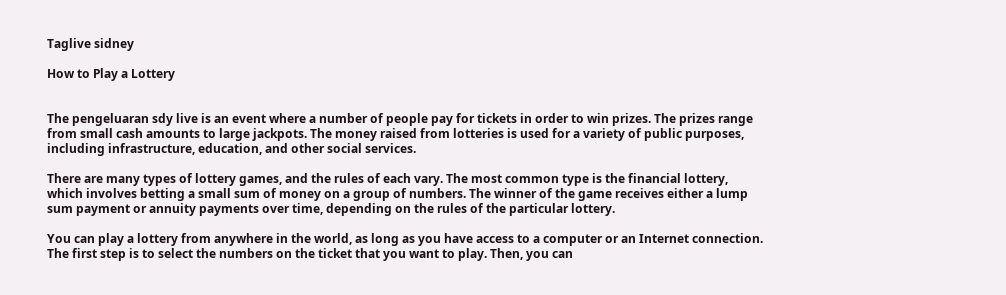Taglive sidney

How to Play a Lottery


The pengeluaran sdy live is an event where a number of people pay for tickets in order to win prizes. The prizes range from small cash amounts to large jackpots. The money raised from lotteries is used for a variety of public purposes, including infrastructure, education, and other social services.

There are many types of lottery games, and the rules of each vary. The most common type is the financial lottery, which involves betting a small sum of money on a group of numbers. The winner of the game receives either a lump sum payment or annuity payments over time, depending on the rules of the particular lottery.

You can play a lottery from anywhere in the world, as long as you have access to a computer or an Internet connection. The first step is to select the numbers on the ticket that you want to play. Then, you can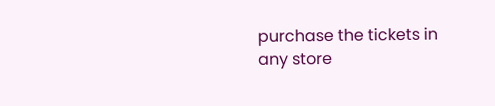purchase the tickets in any store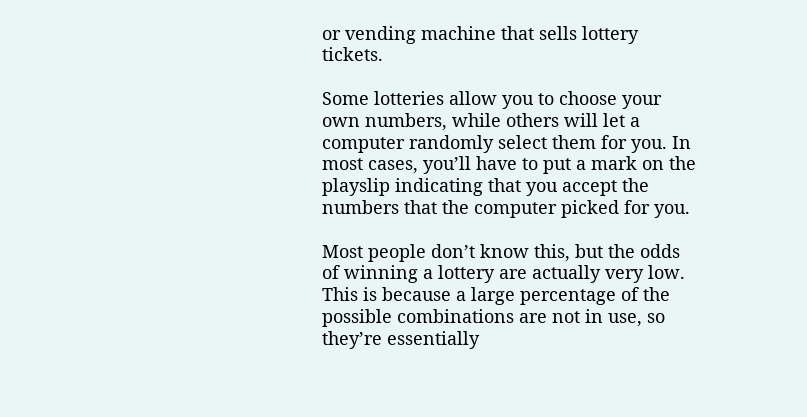or vending machine that sells lottery tickets.

Some lotteries allow you to choose your own numbers, while others will let a computer randomly select them for you. In most cases, you’ll have to put a mark on the playslip indicating that you accept the numbers that the computer picked for you.

Most people don’t know this, but the odds of winning a lottery are actually very low. This is because a large percentage of the possible combinations are not in use, so they’re essentially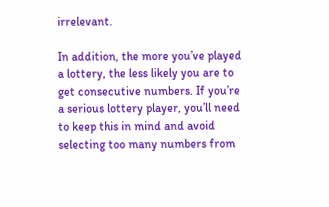irrelevant.

In addition, the more you’ve played a lottery, the less likely you are to get consecutive numbers. If you’re a serious lottery player, you’ll need to keep this in mind and avoid selecting too many numbers from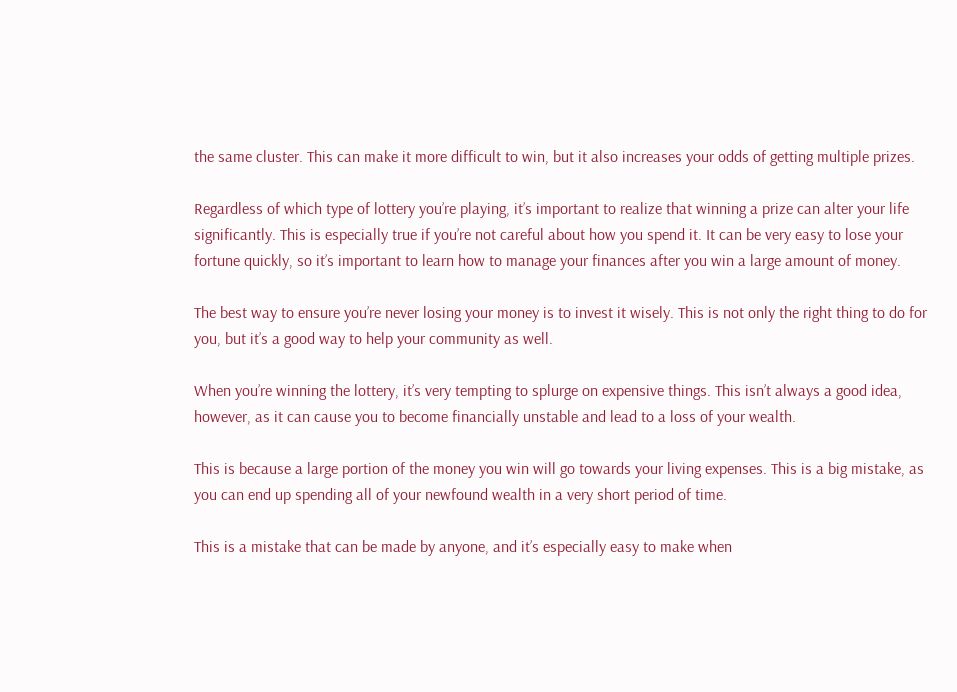the same cluster. This can make it more difficult to win, but it also increases your odds of getting multiple prizes.

Regardless of which type of lottery you’re playing, it’s important to realize that winning a prize can alter your life significantly. This is especially true if you’re not careful about how you spend it. It can be very easy to lose your fortune quickly, so it’s important to learn how to manage your finances after you win a large amount of money.

The best way to ensure you’re never losing your money is to invest it wisely. This is not only the right thing to do for you, but it’s a good way to help your community as well.

When you’re winning the lottery, it’s very tempting to splurge on expensive things. This isn’t always a good idea, however, as it can cause you to become financially unstable and lead to a loss of your wealth.

This is because a large portion of the money you win will go towards your living expenses. This is a big mistake, as you can end up spending all of your newfound wealth in a very short period of time.

This is a mistake that can be made by anyone, and it’s especially easy to make when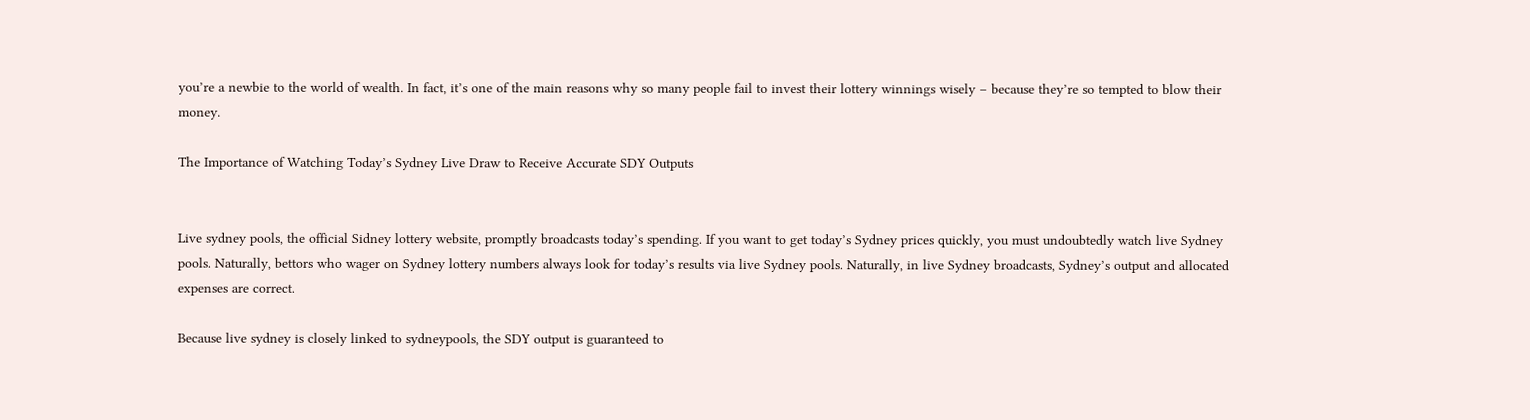you’re a newbie to the world of wealth. In fact, it’s one of the main reasons why so many people fail to invest their lottery winnings wisely – because they’re so tempted to blow their money.

The Importance of Watching Today’s Sydney Live Draw to Receive Accurate SDY Outputs


Live sydney pools, the official Sidney lottery website, promptly broadcasts today’s spending. If you want to get today’s Sydney prices quickly, you must undoubtedly watch live Sydney pools. Naturally, bettors who wager on Sydney lottery numbers always look for today’s results via live Sydney pools. Naturally, in live Sydney broadcasts, Sydney’s output and allocated expenses are correct.

Because live sydney is closely linked to sydneypools, the SDY output is guaranteed to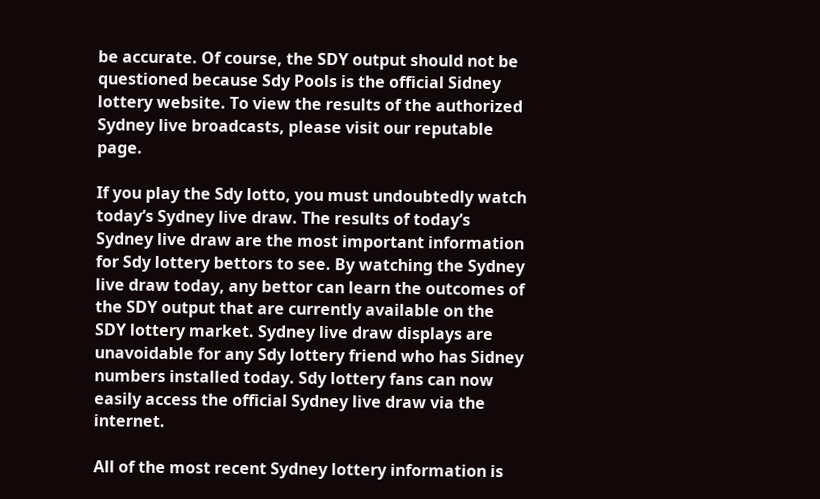be accurate. Of course, the SDY output should not be questioned because Sdy Pools is the official Sidney lottery website. To view the results of the authorized Sydney live broadcasts, please visit our reputable page.

If you play the Sdy lotto, you must undoubtedly watch today’s Sydney live draw. The results of today’s Sydney live draw are the most important information for Sdy lottery bettors to see. By watching the Sydney live draw today, any bettor can learn the outcomes of the SDY output that are currently available on the SDY lottery market. Sydney live draw displays are unavoidable for any Sdy lottery friend who has Sidney numbers installed today. Sdy lottery fans can now easily access the official Sydney live draw via the internet.

All of the most recent Sydney lottery information is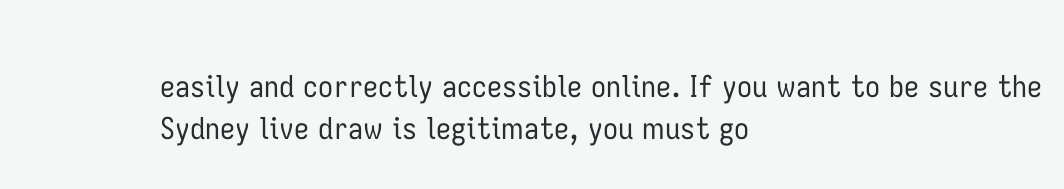easily and correctly accessible online. If you want to be sure the Sydney live draw is legitimate, you must go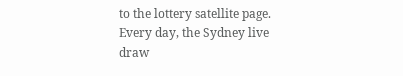to the lottery satellite page. Every day, the Sydney live draw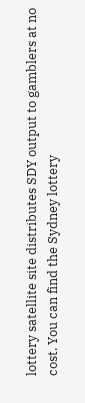lottery satellite site distributes SDY output to gamblers at no cost. You can find the Sydney lottery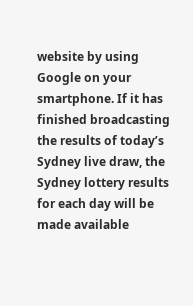website by using Google on your smartphone. If it has finished broadcasting the results of today’s Sydney live draw, the Sydney lottery results for each day will be made available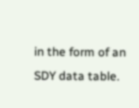in the form of an SDY data table.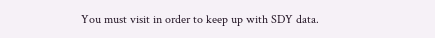You must visit in order to keep up with SDY data.